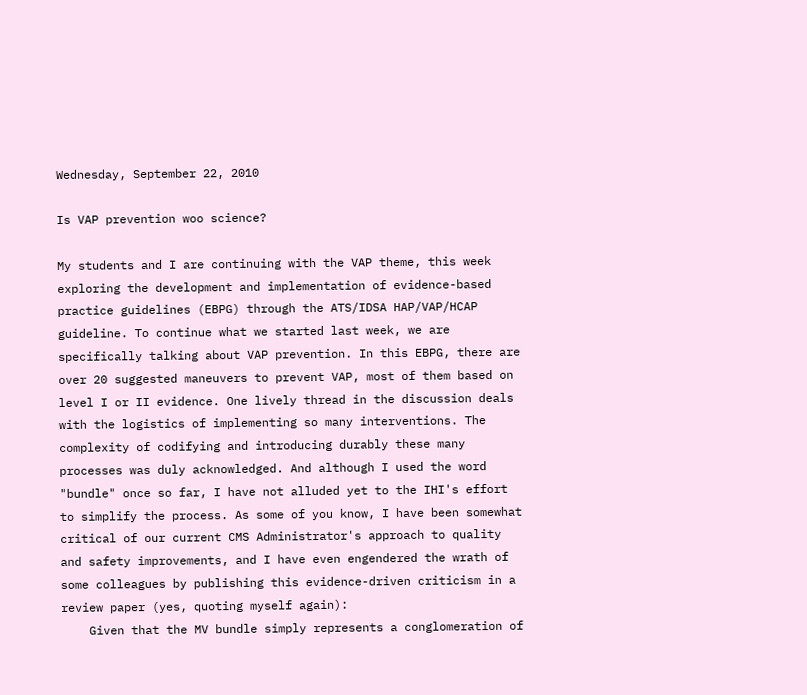Wednesday, September 22, 2010

Is VAP prevention woo science?

My students and I are continuing with the VAP theme, this week exploring the development and implementation of evidence-based practice guidelines (EBPG) through the ATS/IDSA HAP/VAP/HCAP guideline. To continue what we started last week, we are specifically talking about VAP prevention. In this EBPG, there are over 20 suggested maneuvers to prevent VAP, most of them based on level I or II evidence. One lively thread in the discussion deals with the logistics of implementing so many interventions. The complexity of codifying and introducing durably these many processes was duly acknowledged. And although I used the word "bundle" once so far, I have not alluded yet to the IHI's effort to simplify the process. As some of you know, I have been somewhat critical of our current CMS Administrator's approach to quality and safety improvements, and I have even engendered the wrath of some colleagues by publishing this evidence-driven criticism in a review paper (yes, quoting myself again):
    Given that the MV bundle simply represents a conglomeration of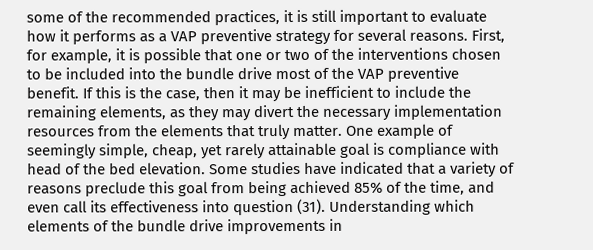some of the recommended practices, it is still important to evaluate how it performs as a VAP preventive strategy for several reasons. First, for example, it is possible that one or two of the interventions chosen to be included into the bundle drive most of the VAP preventive benefit. If this is the case, then it may be inefficient to include the remaining elements, as they may divert the necessary implementation resources from the elements that truly matter. One example of seemingly simple, cheap, yet rarely attainable goal is compliance with head of the bed elevation. Some studies have indicated that a variety of reasons preclude this goal from being achieved 85% of the time, and even call its effectiveness into question (31). Understanding which elements of the bundle drive improvements in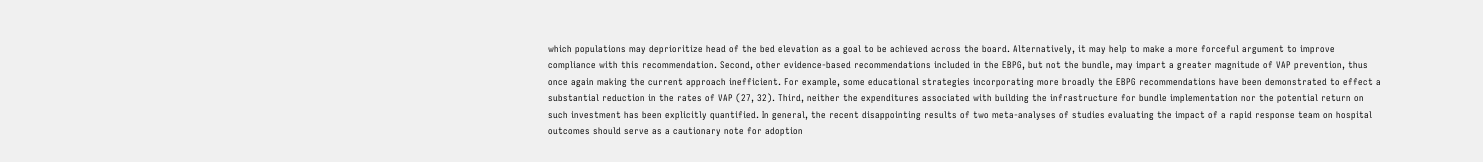which populations may deprioritize head of the bed elevation as a goal to be achieved across the board. Alternatively, it may help to make a more forceful argument to improve compliance with this recommendation. Second, other evidence-based recommendations included in the EBPG, but not the bundle, may impart a greater magnitude of VAP prevention, thus once again making the current approach inefficient. For example, some educational strategies incorporating more broadly the EBPG recommendations have been demonstrated to effect a substantial reduction in the rates of VAP (27, 32). Third, neither the expenditures associated with building the infrastructure for bundle implementation nor the potential return on such investment has been explicitly quantified. In general, the recent disappointing results of two meta-analyses of studies evaluating the impact of a rapid response team on hospital outcomes should serve as a cautionary note for adoption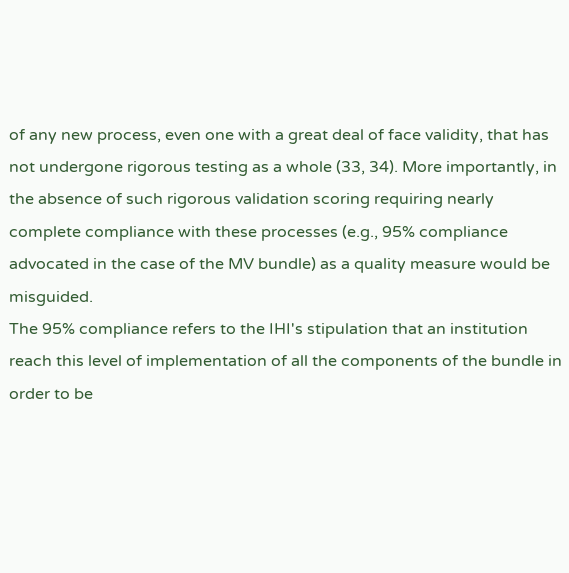of any new process, even one with a great deal of face validity, that has not undergone rigorous testing as a whole (33, 34). More importantly, in the absence of such rigorous validation scoring requiring nearly complete compliance with these processes (e.g., 95% compliance advocated in the case of the MV bundle) as a quality measure would be misguided.
The 95% compliance refers to the IHI's stipulation that an institution reach this level of implementation of all the components of the bundle in order to be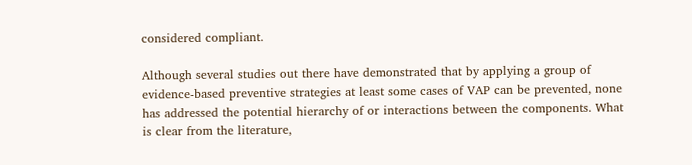considered compliant.

Although several studies out there have demonstrated that by applying a group of evidence-based preventive strategies at least some cases of VAP can be prevented, none has addressed the potential hierarchy of or interactions between the components. What is clear from the literature,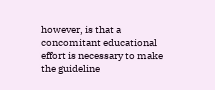however, is that a concomitant educational effort is necessary to make the guideline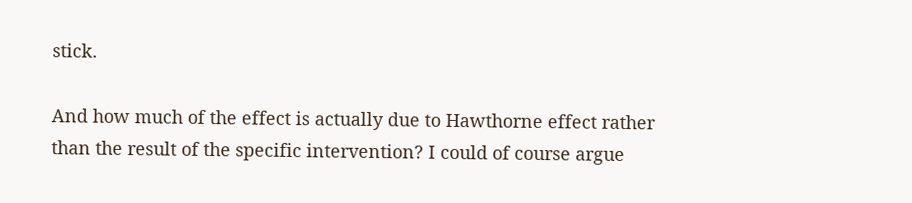stick.

And how much of the effect is actually due to Hawthorne effect rather than the result of the specific intervention? I could of course argue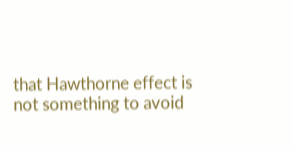that Hawthorne effect is not something to avoid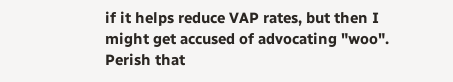if it helps reduce VAP rates, but then I might get accused of advocating "woo". Perish that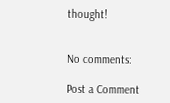thought!


No comments:

Post a Comment